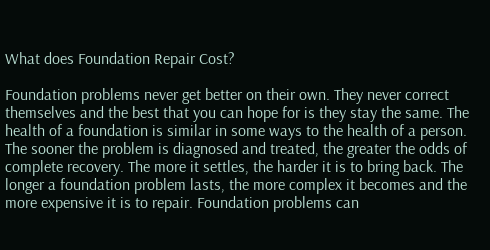What does Foundation Repair Cost?

Foundation problems never get better on their own. They never correct themselves and the best that you can hope for is they stay the same. The health of a foundation is similar in some ways to the health of a person. The sooner the problem is diagnosed and treated, the greater the odds of complete recovery. The more it settles, the harder it is to bring back. The longer a foundation problem lasts, the more complex it becomes and the more expensive it is to repair. Foundation problems can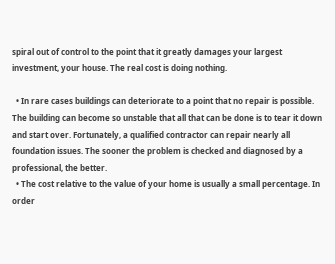spiral out of control to the point that it greatly damages your largest investment, your house. The real cost is doing nothing.

  • In rare cases buildings can deteriorate to a point that no repair is possible. The building can become so unstable that all that can be done is to tear it down and start over. Fortunately, a qualified contractor can repair nearly all foundation issues. The sooner the problem is checked and diagnosed by a professional, the better.
  • The cost relative to the value of your home is usually a small percentage. In order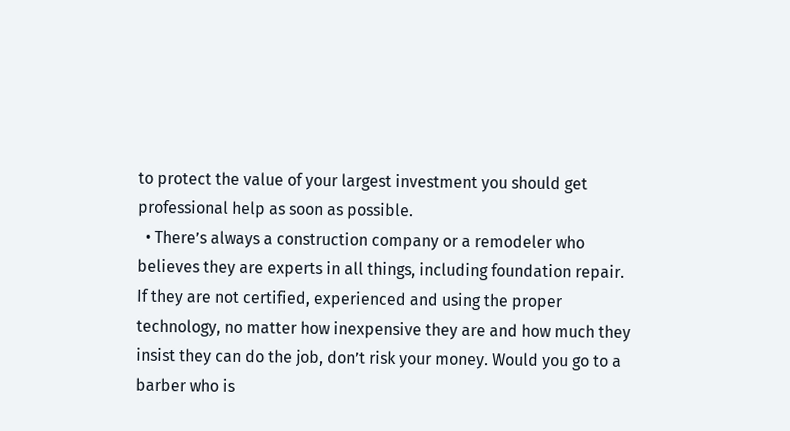to protect the value of your largest investment you should get professional help as soon as possible.
  • There’s always a construction company or a remodeler who believes they are experts in all things, including foundation repair. If they are not certified, experienced and using the proper technology, no matter how inexpensive they are and how much they insist they can do the job, don’t risk your money. Would you go to a barber who is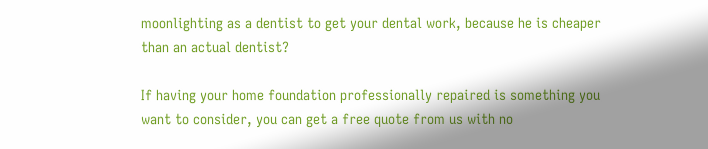moonlighting as a dentist to get your dental work, because he is cheaper than an actual dentist?

If having your home foundation professionally repaired is something you want to consider, you can get a free quote from us with no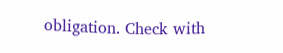obligation. Check with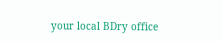your local BDry office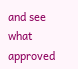and see what approved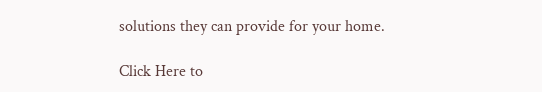solutions they can provide for your home.

Click Here to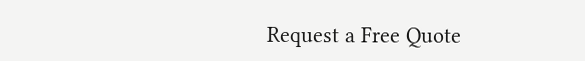Request a Free Quote